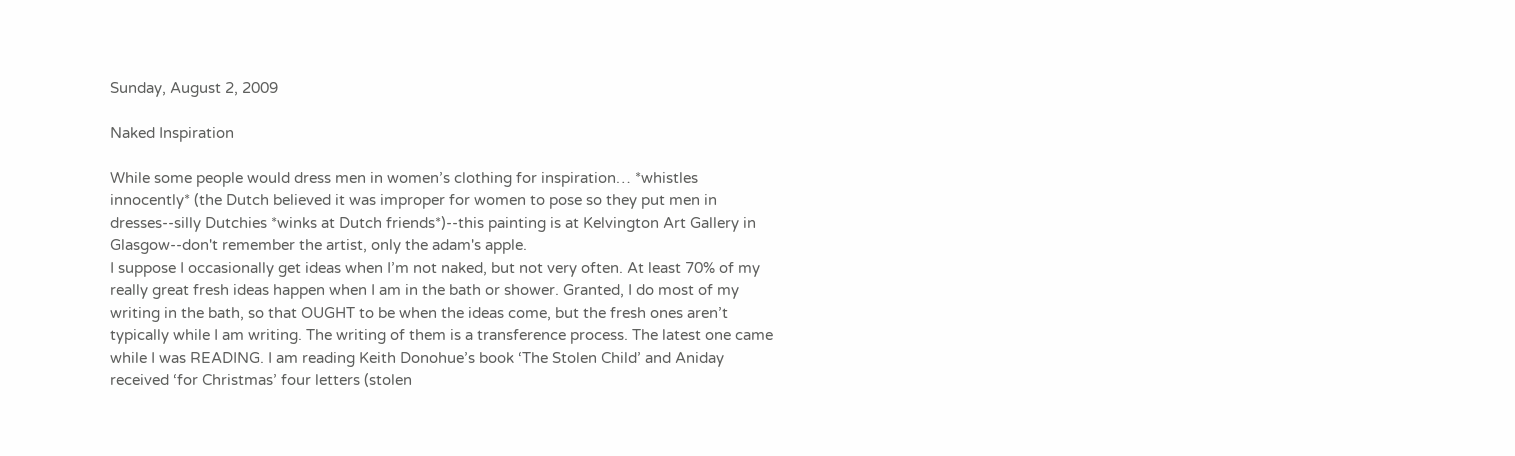Sunday, August 2, 2009

Naked Inspiration

While some people would dress men in women’s clothing for inspiration… *whistles innocently* (the Dutch believed it was improper for women to pose so they put men in dresses--silly Dutchies *winks at Dutch friends*)--this painting is at Kelvington Art Gallery in Glasgow--don't remember the artist, only the adam's apple.
I suppose I occasionally get ideas when I’m not naked, but not very often. At least 70% of my really great fresh ideas happen when I am in the bath or shower. Granted, I do most of my writing in the bath, so that OUGHT to be when the ideas come, but the fresh ones aren’t typically while I am writing. The writing of them is a transference process. The latest one came while I was READING. I am reading Keith Donohue’s book ‘The Stolen Child’ and Aniday received ‘for Christmas’ four letters (stolen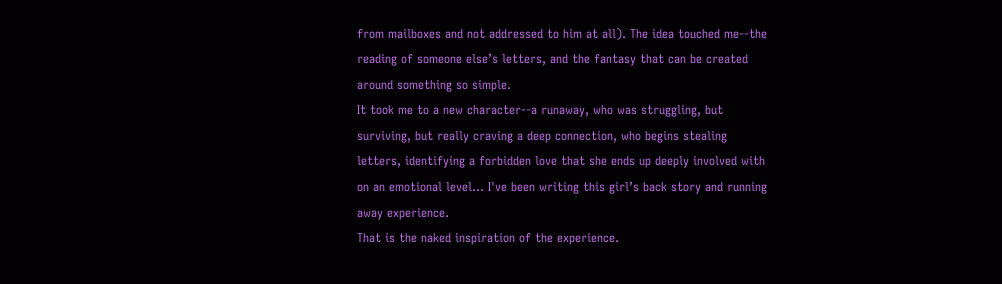from mailboxes and not addressed to him at all). The idea touched me--the reading of someone else’s letters, and the fantasy that can be created around something so simple.
It took me to a new character--a runaway, who was struggling, but surviving, but really craving a deep connection, who begins stealing letters, identifying a forbidden love that she ends up deeply involved with on an emotional level… I've been writing this girl’s back story and running away experience.
That is the naked inspiration of the experience.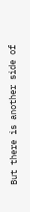But there is another side of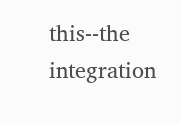this--the integration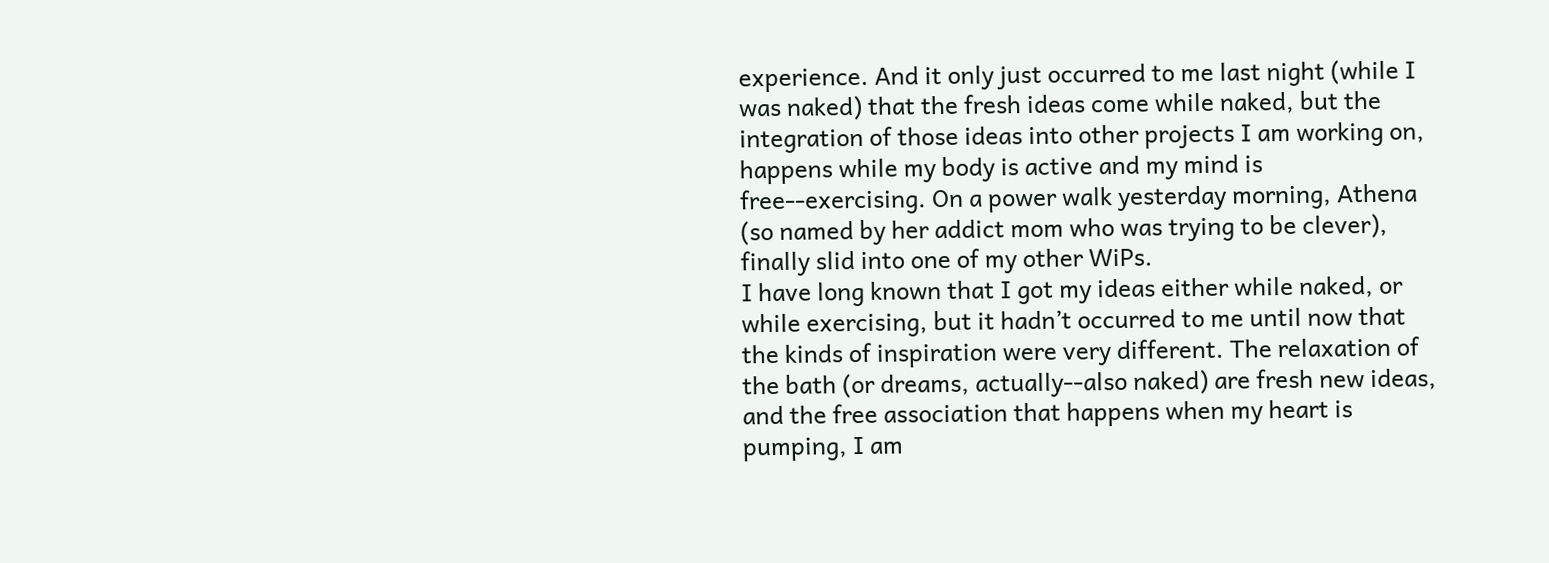experience. And it only just occurred to me last night (while I was naked) that the fresh ideas come while naked, but the integration of those ideas into other projects I am working on, happens while my body is active and my mind is free--exercising. On a power walk yesterday morning, Athena (so named by her addict mom who was trying to be clever), finally slid into one of my other WiPs.
I have long known that I got my ideas either while naked, or while exercising, but it hadn’t occurred to me until now that the kinds of inspiration were very different. The relaxation of the bath (or dreams, actually--also naked) are fresh new ideas, and the free association that happens when my heart is pumping, I am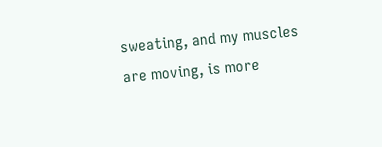sweating, and my muscles are moving, is more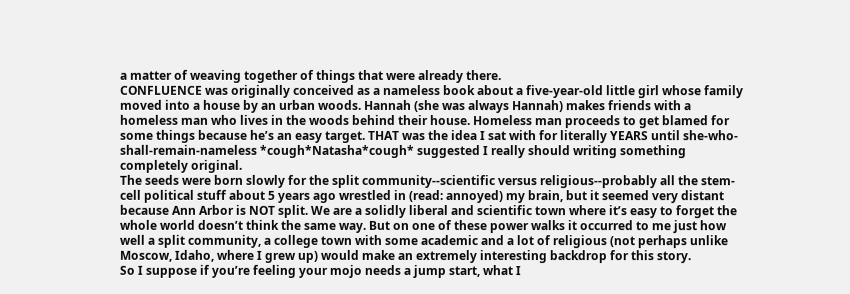a matter of weaving together of things that were already there.
CONFLUENCE was originally conceived as a nameless book about a five-year-old little girl whose family moved into a house by an urban woods. Hannah (she was always Hannah) makes friends with a homeless man who lives in the woods behind their house. Homeless man proceeds to get blamed for some things because he’s an easy target. THAT was the idea I sat with for literally YEARS until she-who-shall-remain-nameless *cough*Natasha*cough* suggested I really should writing something completely original.
The seeds were born slowly for the split community--scientific versus religious--probably all the stem-cell political stuff about 5 years ago wrestled in (read: annoyed) my brain, but it seemed very distant because Ann Arbor is NOT split. We are a solidly liberal and scientific town where it’s easy to forget the whole world doesn’t think the same way. But on one of these power walks it occurred to me just how well a split community, a college town with some academic and a lot of religious (not perhaps unlike Moscow, Idaho, where I grew up) would make an extremely interesting backdrop for this story.
So I suppose if you’re feeling your mojo needs a jump start, what I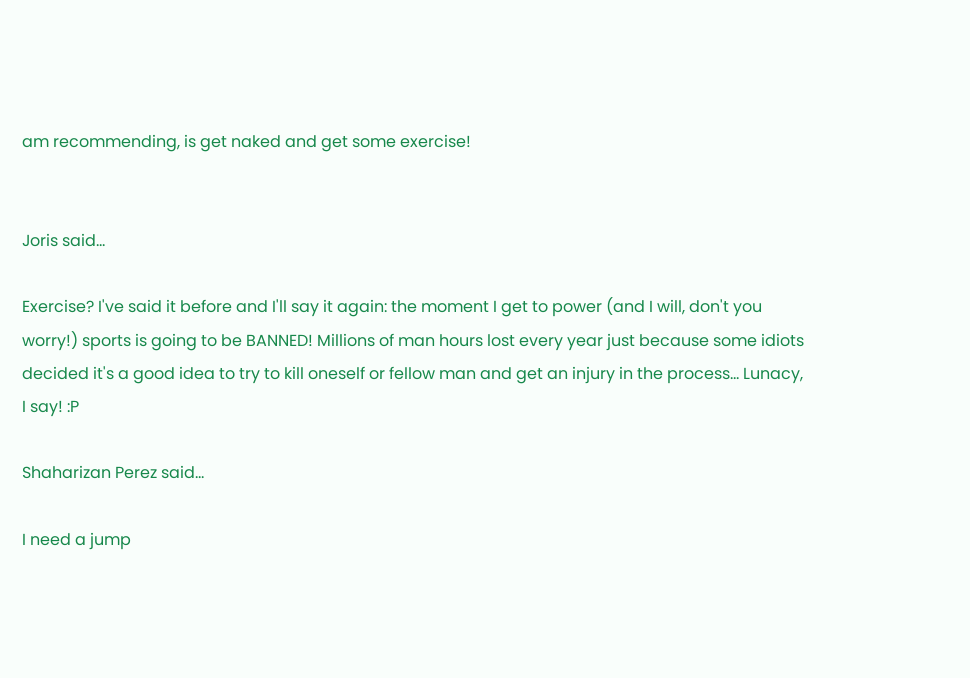am recommending, is get naked and get some exercise!


Joris said...

Exercise? I've said it before and I'll say it again: the moment I get to power (and I will, don't you worry!) sports is going to be BANNED! Millions of man hours lost every year just because some idiots decided it's a good idea to try to kill oneself or fellow man and get an injury in the process... Lunacy, I say! :P

Shaharizan Perez said...

I need a jump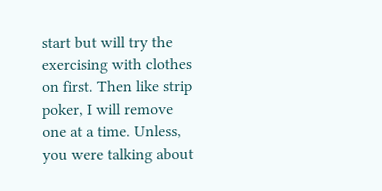start but will try the exercising with clothes on first. Then like strip poker, I will remove one at a time. Unless, you were talking about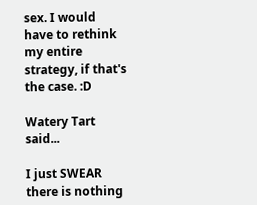sex. I would have to rethink my entire strategy, if that's the case. :D

Watery Tart said...

I just SWEAR there is nothing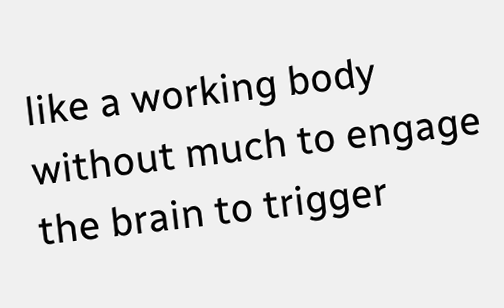like a working body without much to engage the brain to trigger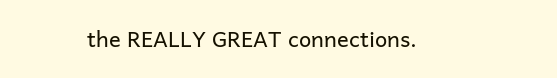the REALLY GREAT connections.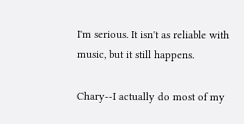I'm serious. It isn't as reliable with music, but it still happens.

Chary--I actually do most of my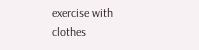exercise with clothes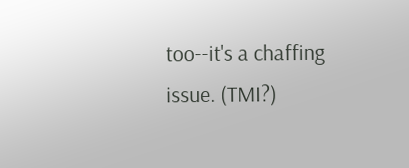too--it's a chaffing issue. (TMI?)